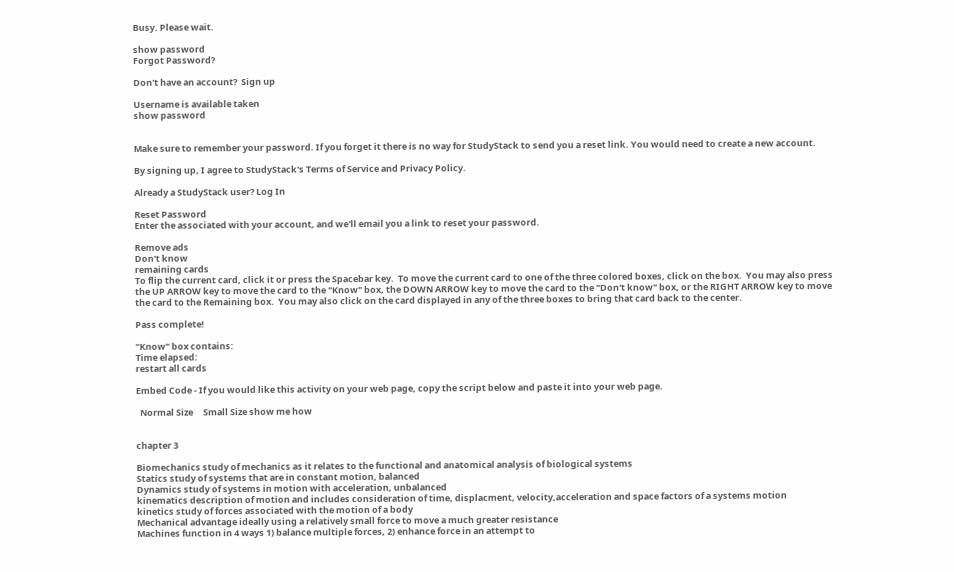Busy. Please wait.

show password
Forgot Password?

Don't have an account?  Sign up

Username is available taken
show password


Make sure to remember your password. If you forget it there is no way for StudyStack to send you a reset link. You would need to create a new account.

By signing up, I agree to StudyStack's Terms of Service and Privacy Policy.

Already a StudyStack user? Log In

Reset Password
Enter the associated with your account, and we'll email you a link to reset your password.

Remove ads
Don't know
remaining cards
To flip the current card, click it or press the Spacebar key.  To move the current card to one of the three colored boxes, click on the box.  You may also press the UP ARROW key to move the card to the "Know" box, the DOWN ARROW key to move the card to the "Don't know" box, or the RIGHT ARROW key to move the card to the Remaining box.  You may also click on the card displayed in any of the three boxes to bring that card back to the center.

Pass complete!

"Know" box contains:
Time elapsed:
restart all cards

Embed Code - If you would like this activity on your web page, copy the script below and paste it into your web page.

  Normal Size     Small Size show me how


chapter 3

Biomechanics study of mechanics as it relates to the functional and anatomical analysis of biological systems
Statics study of systems that are in constant motion, balanced
Dynamics study of systems in motion with acceleration, unbalanced
kinematics description of motion and includes consideration of time, displacment, velocity,acceleration and space factors of a systems motion
kinetics study of forces associated with the motion of a body
Mechanical advantage ideally using a relatively small force to move a much greater resistance
Machines function in 4 ways 1) balance multiple forces, 2) enhance force in an attempt to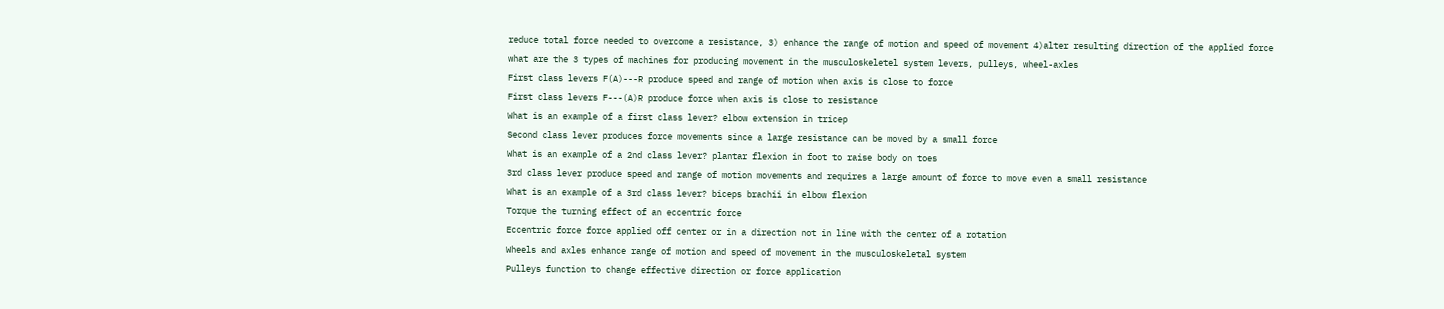reduce total force needed to overcome a resistance, 3) enhance the range of motion and speed of movement 4)alter resulting direction of the applied force
what are the 3 types of machines for producing movement in the musculoskeletel system levers, pulleys, wheel-axles
First class levers F(A)---R produce speed and range of motion when axis is close to force
First class levers F---(A)R produce force when axis is close to resistance
What is an example of a first class lever? elbow extension in tricep
Second class lever produces force movements since a large resistance can be moved by a small force
What is an example of a 2nd class lever? plantar flexion in foot to raise body on toes
3rd class lever produce speed and range of motion movements and requires a large amount of force to move even a small resistance
What is an example of a 3rd class lever? biceps brachii in elbow flexion
Torque the turning effect of an eccentric force
Eccentric force force applied off center or in a direction not in line with the center of a rotation
Wheels and axles enhance range of motion and speed of movement in the musculoskeletal system
Pulleys function to change effective direction or force application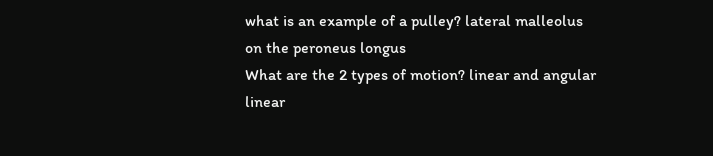what is an example of a pulley? lateral malleolus on the peroneus longus
What are the 2 types of motion? linear and angular
linear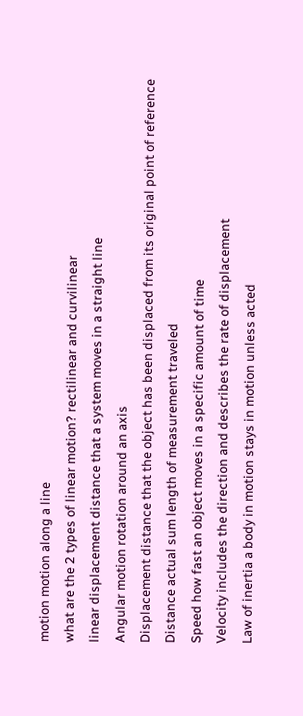motion motion along a line
what are the 2 types of linear motion? rectilinear and curvilinear
linear displacement distance that a system moves in a straight line
Angular motion rotation around an axis
Displacement distance that the object has been displaced from its original point of reference
Distance actual sum length of measurement traveled
Speed how fast an object moves in a specific amount of time
Velocity includes the direction and describes the rate of displacement
Law of inertia a body in motion stays in motion unless acted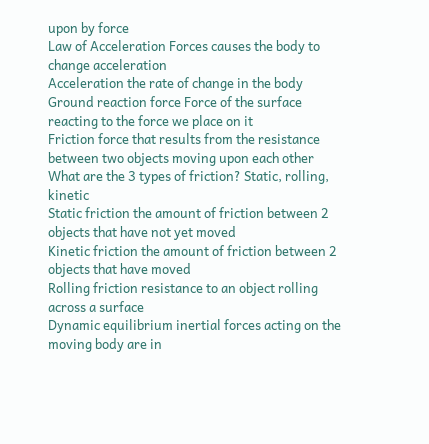upon by force
Law of Acceleration Forces causes the body to change acceleration
Acceleration the rate of change in the body
Ground reaction force Force of the surface reacting to the force we place on it
Friction force that results from the resistance between two objects moving upon each other
What are the 3 types of friction? Static, rolling, kinetic
Static friction the amount of friction between 2 objects that have not yet moved
Kinetic friction the amount of friction between 2 objects that have moved
Rolling friction resistance to an object rolling across a surface
Dynamic equilibrium inertial forces acting on the moving body are in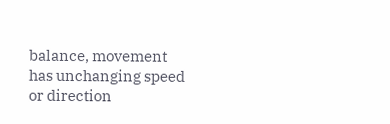balance, movement has unchanging speed or direction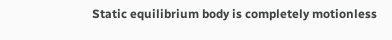Static equilibrium body is completely motionless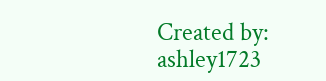Created by: ashley1723